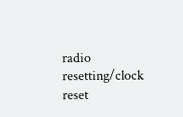radio resetting/clock reset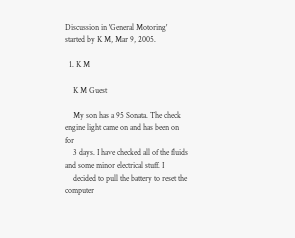Discussion in 'General Motoring' started by K M, Mar 9, 2005.

  1. K M

    K M Guest

    My son has a 95 Sonata. The check engine light came on and has been on for
    3 days. I have checked all of the fluids and some minor electrical stuff. I
    decided to pull the battery to reset the computer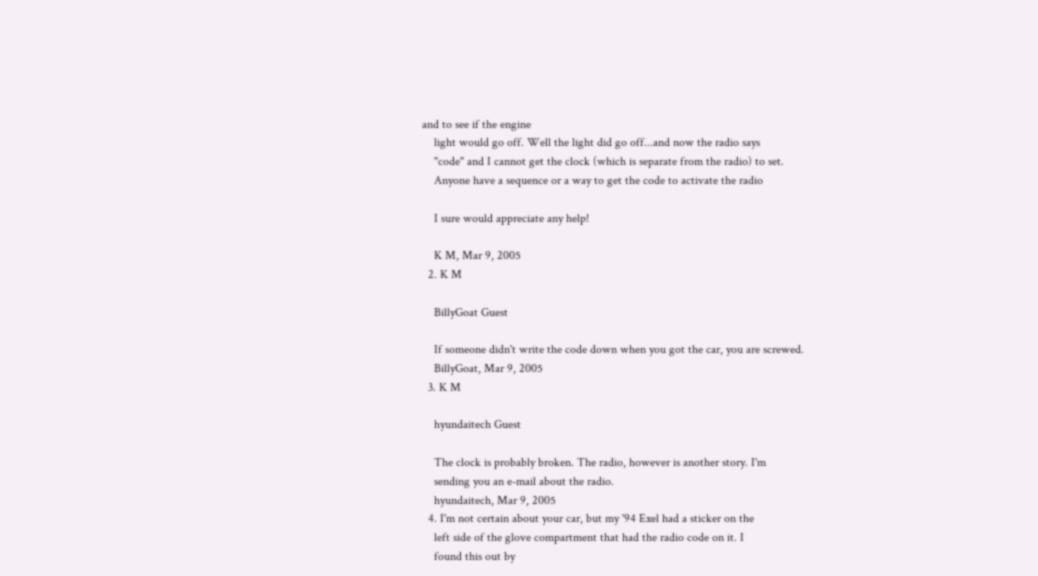and to see if the engine
    light would go off. Well the light did go off...and now the radio says
    "code" and I cannot get the clock (which is separate from the radio) to set.
    Anyone have a sequence or a way to get the code to activate the radio

    I sure would appreciate any help!

    K M, Mar 9, 2005
  2. K M

    BillyGoat Guest

    If someone didn't write the code down when you got the car, you are screwed.
    BillyGoat, Mar 9, 2005
  3. K M

    hyundaitech Guest

    The clock is probably broken. The radio, however is another story. I'm
    sending you an e-mail about the radio.
    hyundaitech, Mar 9, 2005
  4. I'm not certain about your car, but my '94 Exel had a sticker on the
    left side of the glove compartment that had the radio code on it. I
    found this out by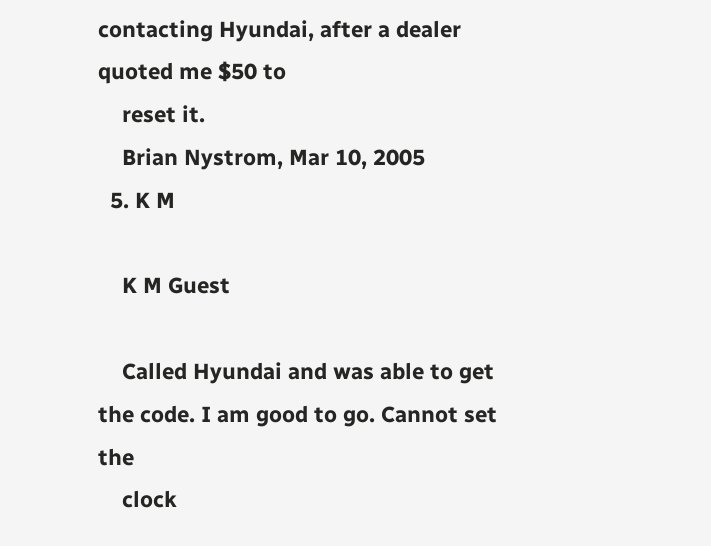contacting Hyundai, after a dealer quoted me $50 to
    reset it.
    Brian Nystrom, Mar 10, 2005
  5. K M

    K M Guest

    Called Hyundai and was able to get the code. I am good to go. Cannot set the
    clock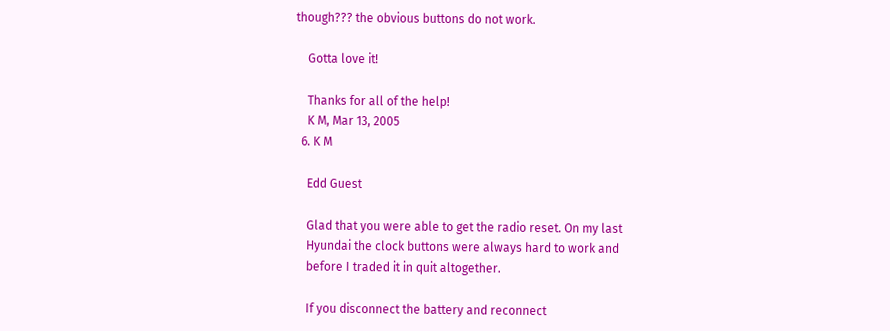though??? the obvious buttons do not work.

    Gotta love it!

    Thanks for all of the help!
    K M, Mar 13, 2005
  6. K M

    Edd Guest

    Glad that you were able to get the radio reset. On my last
    Hyundai the clock buttons were always hard to work and
    before I traded it in quit altogether.

    If you disconnect the battery and reconnect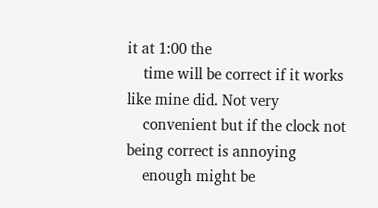it at 1:00 the
    time will be correct if it works like mine did. Not very
    convenient but if the clock not being correct is annoying
    enough might be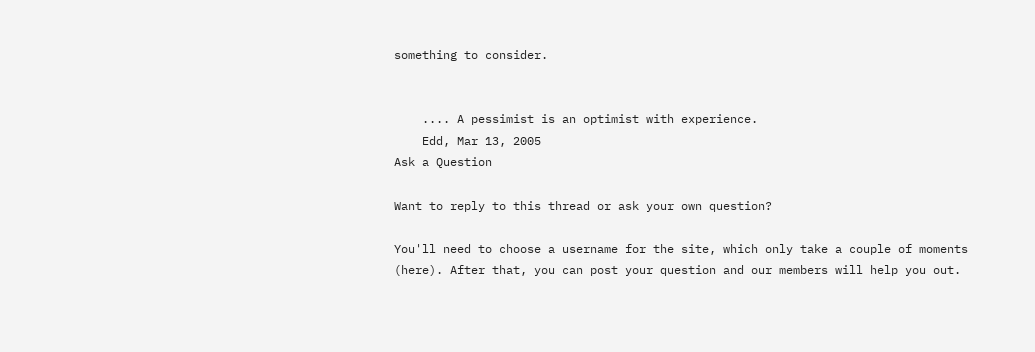something to consider.


    .... A pessimist is an optimist with experience.
    Edd, Mar 13, 2005
Ask a Question

Want to reply to this thread or ask your own question?

You'll need to choose a username for the site, which only take a couple of moments (here). After that, you can post your question and our members will help you out.